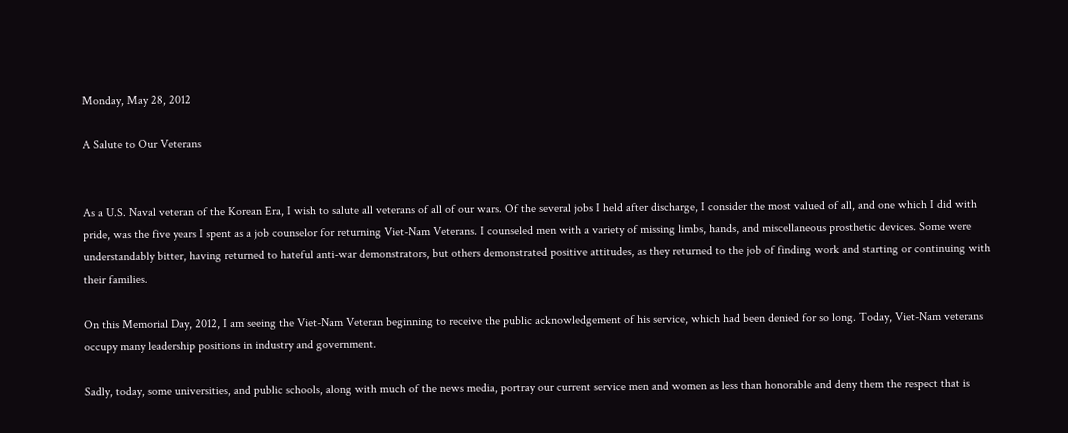Monday, May 28, 2012

A Salute to Our Veterans


As a U.S. Naval veteran of the Korean Era, I wish to salute all veterans of all of our wars. Of the several jobs I held after discharge, I consider the most valued of all, and one which I did with pride, was the five years I spent as a job counselor for returning Viet-Nam Veterans. I counseled men with a variety of missing limbs, hands, and miscellaneous prosthetic devices. Some were understandably bitter, having returned to hateful anti-war demonstrators, but others demonstrated positive attitudes, as they returned to the job of finding work and starting or continuing with their families.

On this Memorial Day, 2012, I am seeing the Viet-Nam Veteran beginning to receive the public acknowledgement of his service, which had been denied for so long. Today, Viet-Nam veterans occupy many leadership positions in industry and government.

Sadly, today, some universities, and public schools, along with much of the news media, portray our current service men and women as less than honorable and deny them the respect that is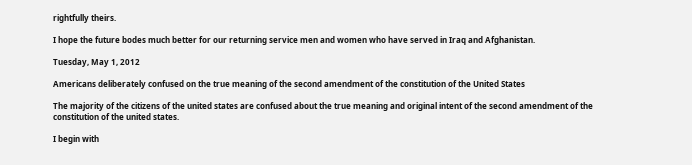rightfully theirs.

I hope the future bodes much better for our returning service men and women who have served in Iraq and Afghanistan.

Tuesday, May 1, 2012

Americans deliberately confused on the true meaning of the second amendment of the constitution of the United States

The majority of the citizens of the united states are confused about the true meaning and original intent of the second amendment of the constitution of the united states.

I begin with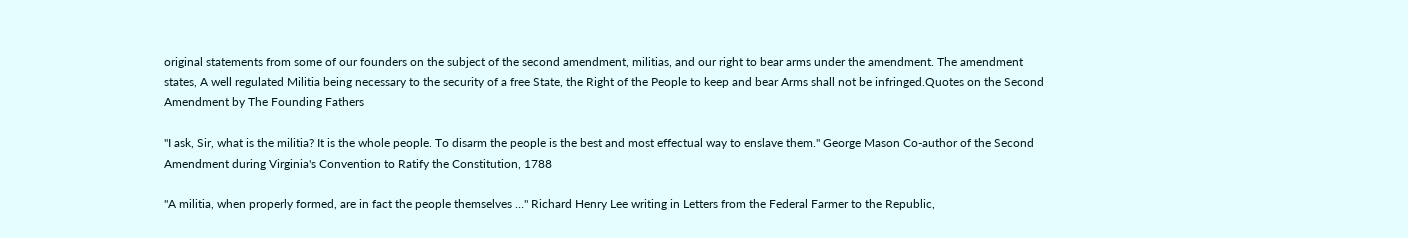original statements from some of our founders on the subject of the second amendment, militias, and our right to bear arms under the amendment. The amendment states, A well regulated Militia being necessary to the security of a free State, the Right of the People to keep and bear Arms shall not be infringed.Quotes on the Second Amendment by The Founding Fathers

"I ask, Sir, what is the militia? It is the whole people. To disarm the people is the best and most effectual way to enslave them." George Mason Co-author of the Second Amendment during Virginia's Convention to Ratify the Constitution, 1788

"A militia, when properly formed, are in fact the people themselves …" Richard Henry Lee writing in Letters from the Federal Farmer to the Republic,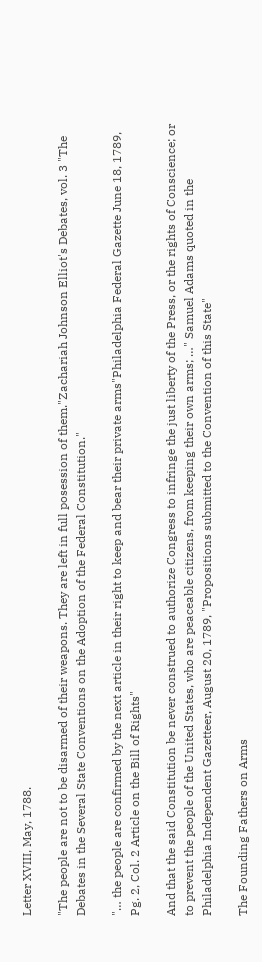Letter XVIII, May, 1788.

"The people are not to be disarmed of their weapons. They are left in full posession of them."Zachariah Johnson Elliot's Debates, vol. 3 "The Debates in the Several State Conventions on the Adoption of the Federal Constitution."

"… the people are confirmed by the next article in their right to keep and bear their private arms"Philadelphia Federal Gazette June 18, 1789, Pg. 2, Col. 2 Article on the Bill of Rights"

And that the said Constitution be never construed to authorize Congress to infringe the just liberty of the Press, or the rights of Conscience; or to prevent the people of the United States, who are peaceable citizens, from keeping their own arms; …" Samuel Adams quoted in the Philadelphia Independent Gazetteer, August 20, 1789, "Propositions submitted to the Convention of this State"

The Founding Fathers on Arms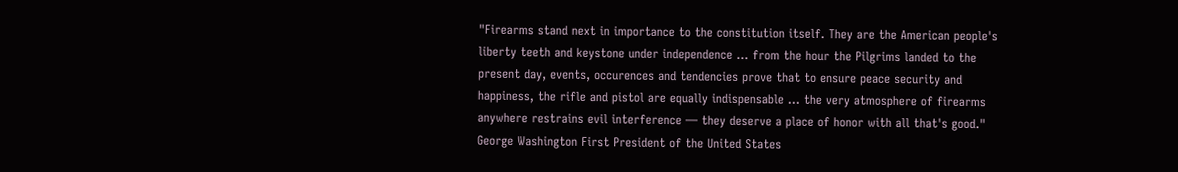"Firearms stand next in importance to the constitution itself. They are the American people's liberty teeth and keystone under independence … from the hour the Pilgrims landed to the present day, events, occurences and tendencies prove that to ensure peace security and happiness, the rifle and pistol are equally indispensable … the very atmosphere of firearms anywhere restrains evil interference — they deserve a place of honor with all that's good." George Washington First President of the United States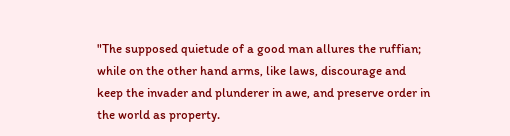"The supposed quietude of a good man allures the ruffian; while on the other hand arms, like laws, discourage and keep the invader and plunderer in awe, and preserve order in the world as property.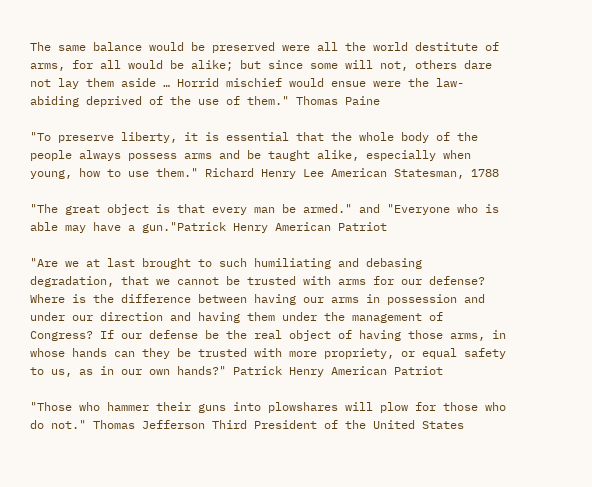The same balance would be preserved were all the world destitute of arms, for all would be alike; but since some will not, others dare not lay them aside … Horrid mischief would ensue were the law-abiding deprived of the use of them." Thomas Paine

"To preserve liberty, it is essential that the whole body of the people always possess arms and be taught alike, especially when young, how to use them." Richard Henry Lee American Statesman, 1788

"The great object is that every man be armed." and "Everyone who is able may have a gun."Patrick Henry American Patriot

"Are we at last brought to such humiliating and debasing degradation, that we cannot be trusted with arms for our defense? Where is the difference between having our arms in possession and under our direction and having them under the management of Congress? If our defense be the real object of having those arms, in whose hands can they be trusted with more propriety, or equal safety to us, as in our own hands?" Patrick Henry American Patriot

"Those who hammer their guns into plowshares will plow for those who do not." Thomas Jefferson Third President of the United States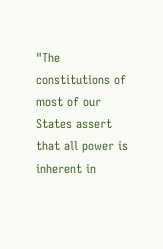"The constitutions of most of our States assert that all power is inherent in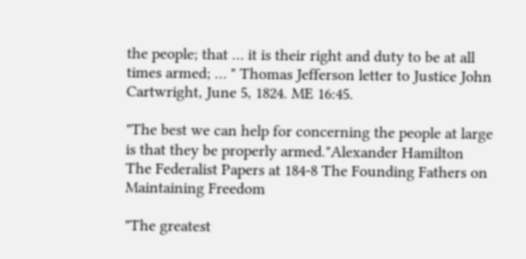the people; that … it is their right and duty to be at all times armed; … " Thomas Jefferson letter to Justice John Cartwright, June 5, 1824. ME 16:45.

"The best we can help for concerning the people at large is that they be properly armed."Alexander Hamilton The Federalist Papers at 184-8 The Founding Fathers on Maintaining Freedom

"The greatest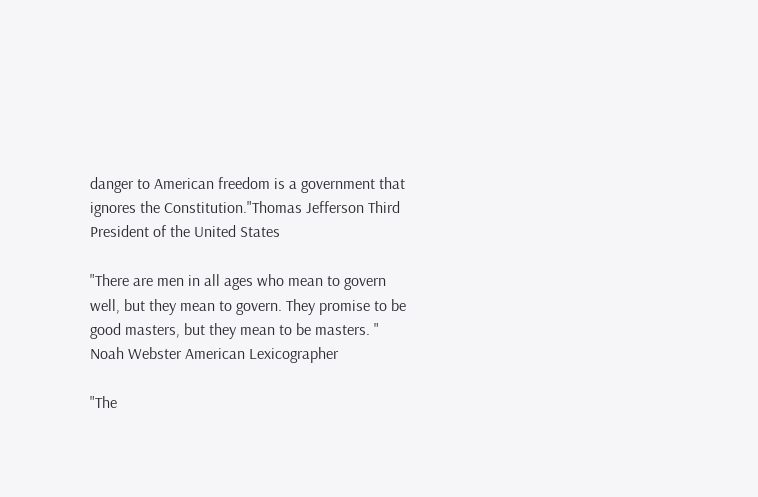danger to American freedom is a government that ignores the Constitution."Thomas Jefferson Third President of the United States

"There are men in all ages who mean to govern well, but they mean to govern. They promise to be good masters, but they mean to be masters. " Noah Webster American Lexicographer

"The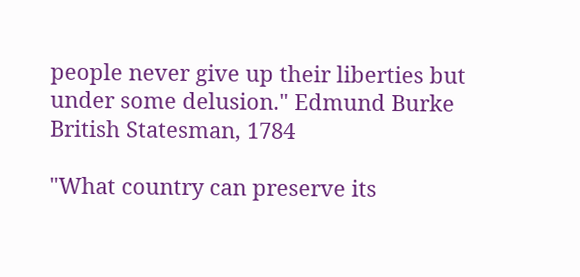people never give up their liberties but under some delusion." Edmund Burke British Statesman, 1784

"What country can preserve its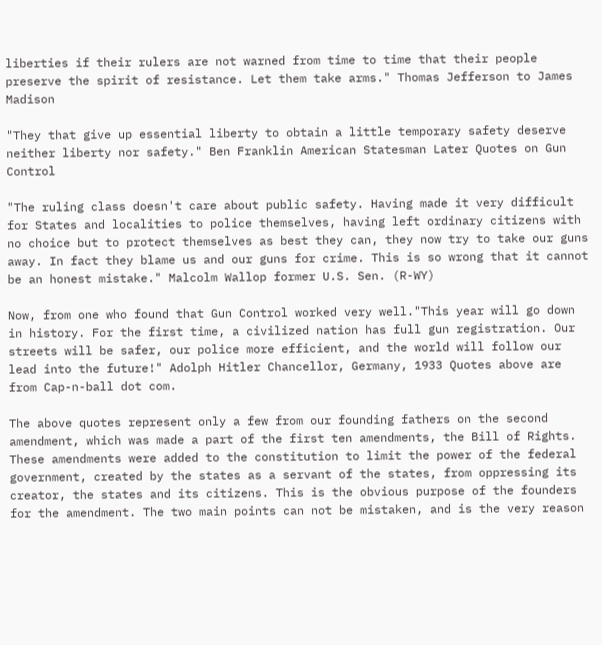liberties if their rulers are not warned from time to time that their people preserve the spirit of resistance. Let them take arms." Thomas Jefferson to James Madison

"They that give up essential liberty to obtain a little temporary safety deserve neither liberty nor safety." Ben Franklin American Statesman Later Quotes on Gun Control

"The ruling class doesn't care about public safety. Having made it very difficult for States and localities to police themselves, having left ordinary citizens with no choice but to protect themselves as best they can, they now try to take our guns away. In fact they blame us and our guns for crime. This is so wrong that it cannot be an honest mistake." Malcolm Wallop former U.S. Sen. (R-WY)

Now, from one who found that Gun Control worked very well."This year will go down in history. For the first time, a civilized nation has full gun registration. Our streets will be safer, our police more efficient, and the world will follow our lead into the future!" Adolph Hitler Chancellor, Germany, 1933 Quotes above are from Cap-n-ball dot com.

The above quotes represent only a few from our founding fathers on the second amendment, which was made a part of the first ten amendments, the Bill of Rights. These amendments were added to the constitution to limit the power of the federal government, created by the states as a servant of the states, from oppressing its creator, the states and its citizens. This is the obvious purpose of the founders for the amendment. The two main points can not be mistaken, and is the very reason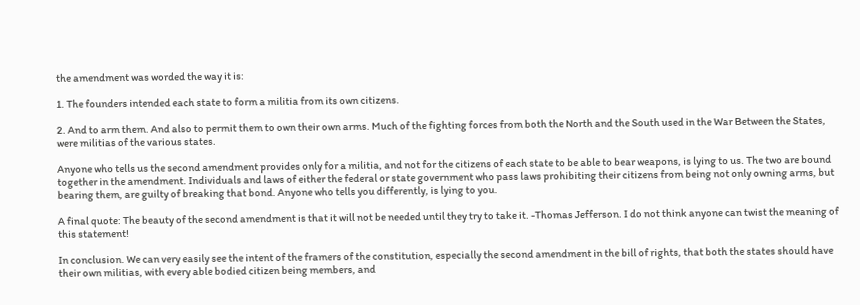the amendment was worded the way it is:

1. The founders intended each state to form a militia from its own citizens.

2. And to arm them. And also to permit them to own their own arms. Much of the fighting forces from both the North and the South used in the War Between the States, were militias of the various states.

Anyone who tells us the second amendment provides only for a militia, and not for the citizens of each state to be able to bear weapons, is lying to us. The two are bound together in the amendment. Individuals and laws of either the federal or state government who pass laws prohibiting their citizens from being not only owning arms, but bearing them, are guilty of breaking that bond. Anyone who tells you differently, is lying to you.

A final quote: The beauty of the second amendment is that it will not be needed until they try to take it. -Thomas Jefferson. I do not think anyone can twist the meaning of this statement!

In conclusion. We can very easily see the intent of the framers of the constitution, especially the second amendment in the bill of rights, that both the states should have their own militias, with every able bodied citizen being members, and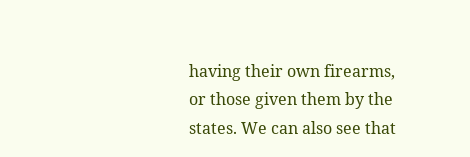having their own firearms, or those given them by the states. We can also see that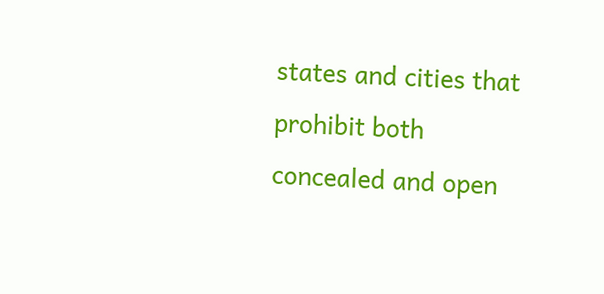states and cities that prohibit both concealed and open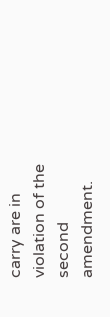carry are in violation of the second amendment.